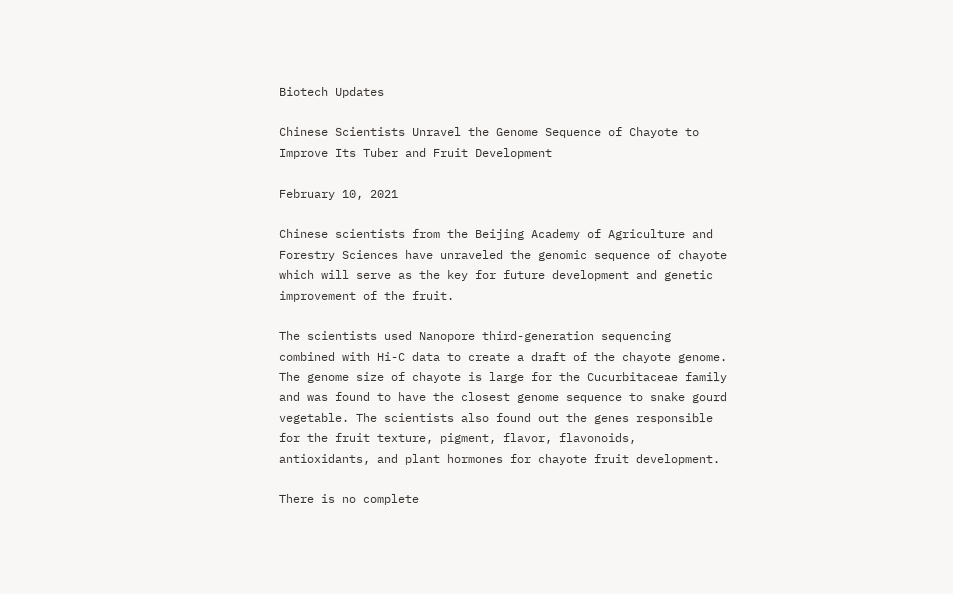Biotech Updates

Chinese Scientists Unravel the Genome Sequence of Chayote to Improve Its Tuber and Fruit Development

February 10, 2021

Chinese scientists from the Beijing Academy of Agriculture and Forestry Sciences have unraveled the genomic sequence of chayote which will serve as the key for future development and genetic improvement of the fruit.

The scientists used Nanopore third-generation sequencing combined with Hi-C data to create a draft of the chayote genome. The genome size of chayote is large for the Cucurbitaceae family and was found to have the closest genome sequence to snake gourd vegetable. The scientists also found out the genes responsible for the fruit texture, pigment, flavor, flavonoids, antioxidants, and plant hormones for chayote fruit development.

There is no complete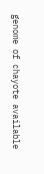genome of chayote available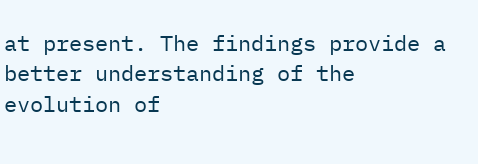at present. The findings provide a better understanding of the evolution of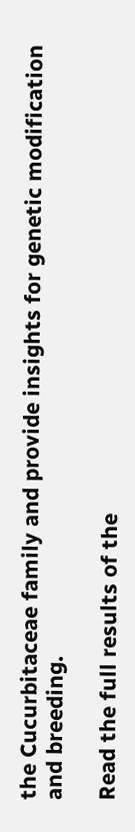the Cucurbitaceae family and provide insights for genetic modification and breeding.

Read the full results of the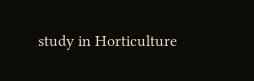study in Horticulture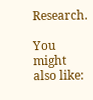Research.

You might also like: